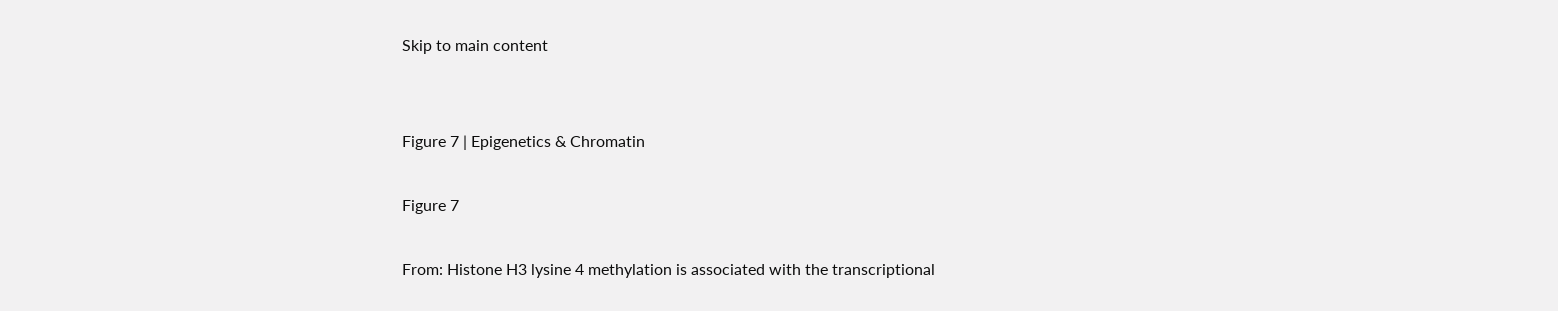Skip to main content


Figure 7 | Epigenetics & Chromatin

Figure 7

From: Histone H3 lysine 4 methylation is associated with the transcriptional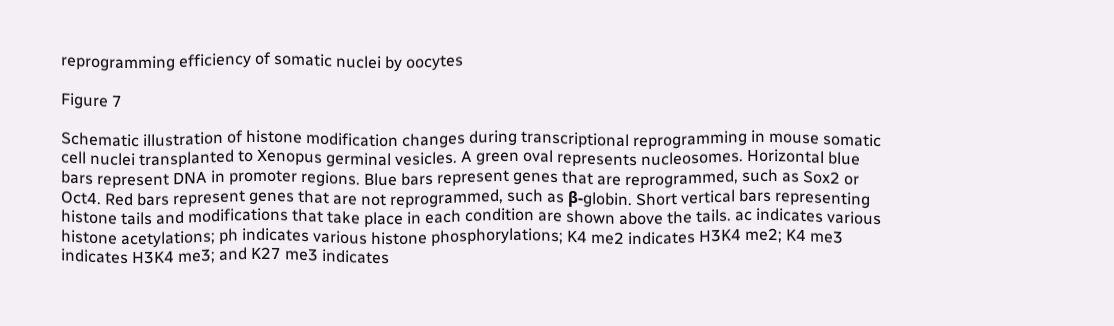reprogramming efficiency of somatic nuclei by oocytes

Figure 7

Schematic illustration of histone modification changes during transcriptional reprogramming in mouse somatic cell nuclei transplanted to Xenopus germinal vesicles. A green oval represents nucleosomes. Horizontal blue bars represent DNA in promoter regions. Blue bars represent genes that are reprogrammed, such as Sox2 or Oct4. Red bars represent genes that are not reprogrammed, such as β-globin. Short vertical bars representing histone tails and modifications that take place in each condition are shown above the tails. ac indicates various histone acetylations; ph indicates various histone phosphorylations; K4 me2 indicates H3K4 me2; K4 me3 indicates H3K4 me3; and K27 me3 indicates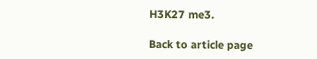H3K27 me3.

Back to article page